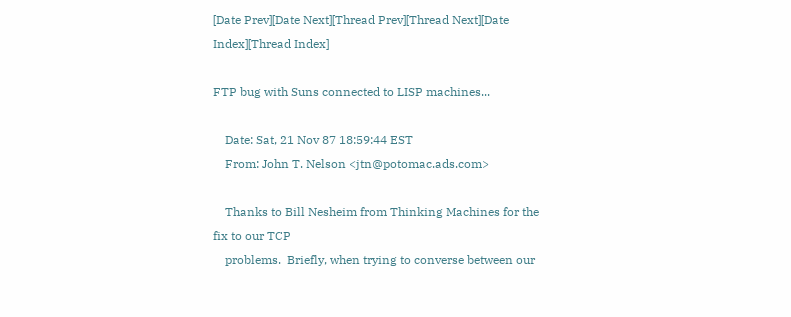[Date Prev][Date Next][Thread Prev][Thread Next][Date Index][Thread Index]

FTP bug with Suns connected to LISP machines...

    Date: Sat, 21 Nov 87 18:59:44 EST
    From: John T. Nelson <jtn@potomac.ads.com>

    Thanks to Bill Nesheim from Thinking Machines for the fix to our TCP
    problems.  Briefly, when trying to converse between our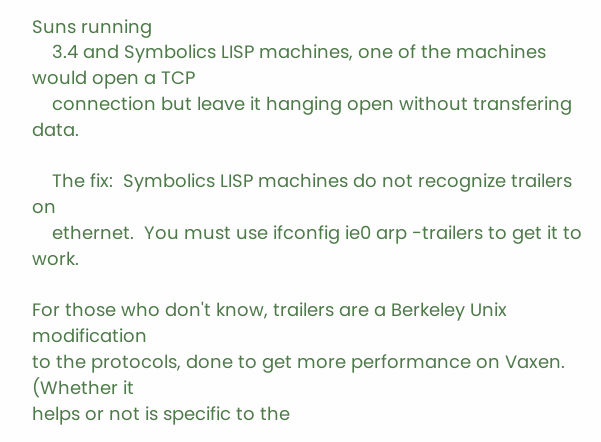Suns running
    3.4 and Symbolics LISP machines, one of the machines would open a TCP
    connection but leave it hanging open without transfering data.

    The fix:  Symbolics LISP machines do not recognize trailers on
    ethernet.  You must use ifconfig ie0 arp -trailers to get it to work.

For those who don't know, trailers are a Berkeley Unix modification
to the protocols, done to get more performance on Vaxen.  (Whether it
helps or not is specific to the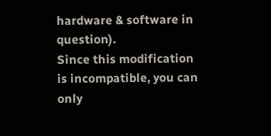hardware & software in question).
Since this modification is incompatible, you can only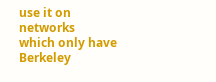use it on networks
which only have Berkeley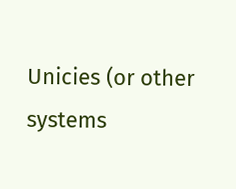Unicies (or other systems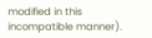modified in this
incompatible manner).